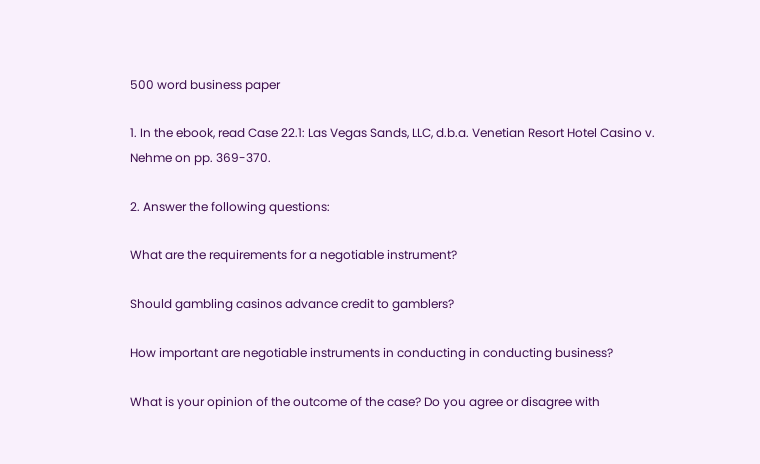500 word business paper

1. In the ebook, read Case 22.1: Las Vegas Sands, LLC, d.b.a. Venetian Resort Hotel Casino v. Nehme on pp. 369-370.

2. Answer the following questions:

What are the requirements for a negotiable instrument?

Should gambling casinos advance credit to gamblers?

How important are negotiable instruments in conducting in conducting business?

What is your opinion of the outcome of the case? Do you agree or disagree with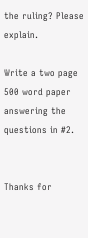the ruling? Please explain.

Write a two page 500 word paper answering the questions in #2.


Thanks for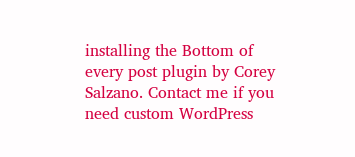installing the Bottom of every post plugin by Corey Salzano. Contact me if you need custom WordPress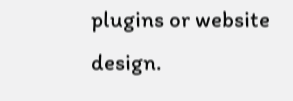plugins or website design.